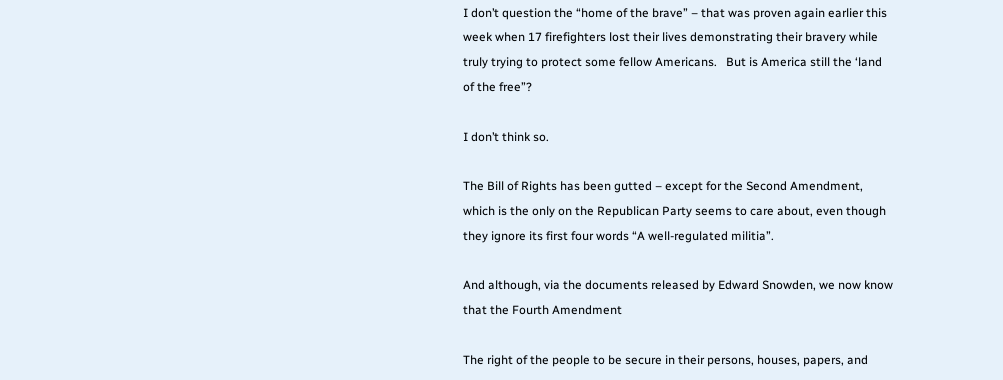I don’t question the “home of the brave” – that was proven again earlier this week when 17 firefighters lost their lives demonstrating their bravery while truly trying to protect some fellow Americans.   But is America still the ‘land of the free”?

I don’t think so.

The Bill of Rights has been gutted – except for the Second Amendment, which is the only on the Republican Party seems to care about, even though they ignore its first four words “A well-regulated militia”.

And although, via the documents released by Edward Snowden, we now know that the Fourth Amendment

The right of the people to be secure in their persons, houses, papers, and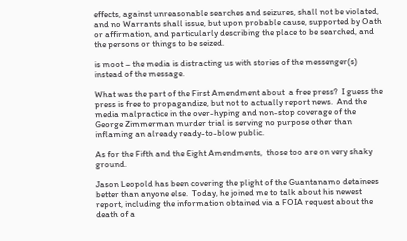effects, against unreasonable searches and seizures, shall not be violated, and no Warrants shall issue, but upon probable cause, supported by Oath or affirmation, and particularly describing the place to be searched, and the persons or things to be seized.

is moot – the media is distracting us with stories of the messenger(s) instead of the message.

What was the part of the First Amendment about  a free press?  I guess the press is free to propagandize, but not to actually report news.  And the media malpractice in the over-hyping and non-stop coverage of the George Zimmerman murder trial is serving no purpose other than inflaming an already ready-to-blow public.

As for the Fifth and the Eight Amendments,  those too are on very shaky ground.

Jason Leopold has been covering the plight of the Guantanamo detainees better than anyone else.  Today, he joined me to talk about his newest report, including the information obtained via a FOIA request about the death of a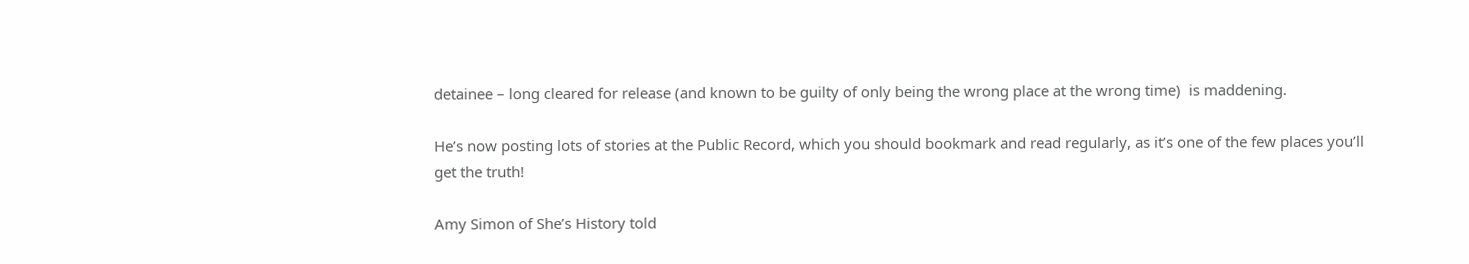detainee – long cleared for release (and known to be guilty of only being the wrong place at the wrong time)  is maddening.

He’s now posting lots of stories at the Public Record, which you should bookmark and read regularly, as it’s one of the few places you’ll get the truth!

Amy Simon of She’s History told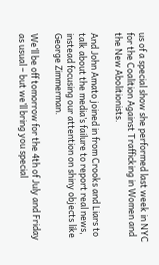us of a special show she performed last week in NYC for the Coalition Against Trafficking in Women and the New Abolitionists.

And John Amato joined in from Crooks and Liars to talk about the media’s failure to report real news, instead focusing our attention on shiny objects like George Zimmerman.

We’ll be off tomorrow for the 4th of July and Friday as usual – but we’ll bring you special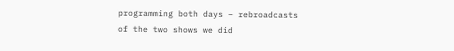programming both days – rebroadcasts of the two shows we did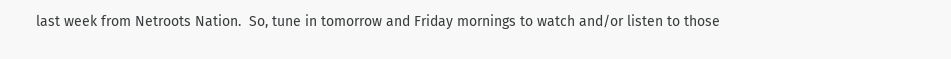last week from Netroots Nation.  So, tune in tomorrow and Friday mornings to watch and/or listen to those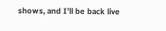shows, and I’ll be back live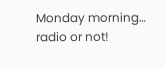Monday morning… radio or not!